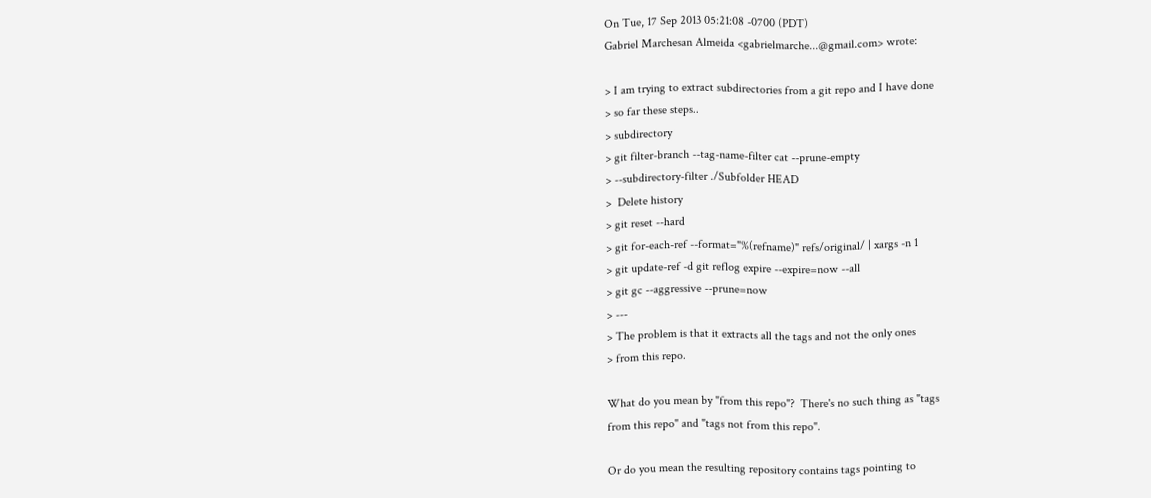On Tue, 17 Sep 2013 05:21:08 -0700 (PDT)
Gabriel Marchesan Almeida <gabrielmarche...@gmail.com> wrote:

> I am trying to extract subdirectories from a git repo and I have done
> so far these steps..
> subdirectory
> git filter-branch --tag-name-filter cat --prune-empty
> --subdirectory-filter ./Subfolder HEAD
>  Delete history
> git reset --hard
> git for-each-ref --format="%(refname)" refs/original/ | xargs -n 1
> git update-ref -d git reflog expire --expire=now --all
> git gc --aggressive --prune=now
> ---
> The problem is that it extracts all the tags and not the only ones
> from this repo.

What do you mean by "from this repo"?  There's no such thing as "tags
from this repo" and "tags not from this repo".

Or do you mean the resulting repository contains tags pointing to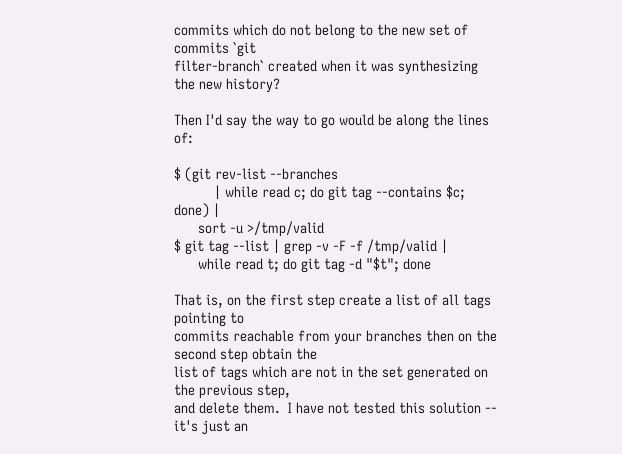commits which do not belong to the new set of commits `git
filter-branch` created when it was synthesizing the new history?

Then I'd say the way to go would be along the lines of:

$ (git rev-list --branches
          | while read c; do git tag --contains $c; done) |
      sort -u >/tmp/valid
$ git tag --list | grep -v -F -f /tmp/valid |
      while read t; do git tag -d "$t"; done

That is, on the first step create a list of all tags pointing to
commits reachable from your branches then on the second step obtain the
list of tags which are not in the set generated on the previous step,
and delete them.  I have not tested this solution -- it's just an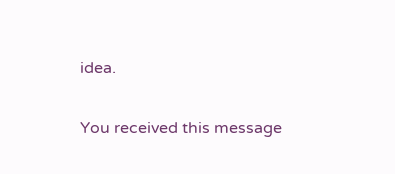idea.

You received this message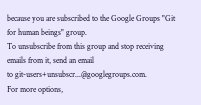because you are subscribed to the Google Groups "Git
for human beings" group.
To unsubscribe from this group and stop receiving emails from it, send an email
to git-users+unsubscr...@googlegroups.com.
For more options,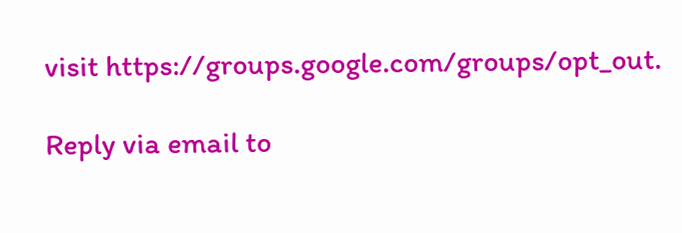visit https://groups.google.com/groups/opt_out.

Reply via email to